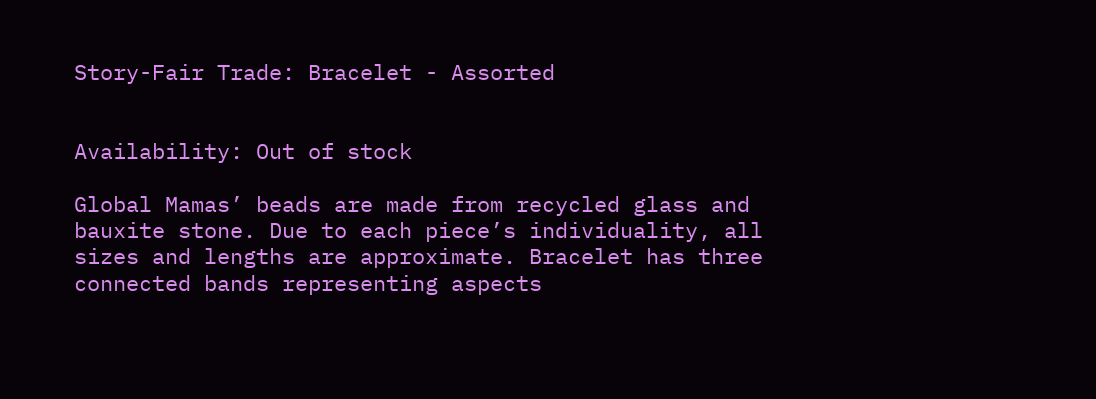Story-Fair Trade: Bracelet - Assorted


Availability: Out of stock

Global Mamas’ beads are made from recycled glass and bauxite stone. Due to each piece’s individuality, all sizes and lengths are approximate. Bracelet has three connected bands representing aspects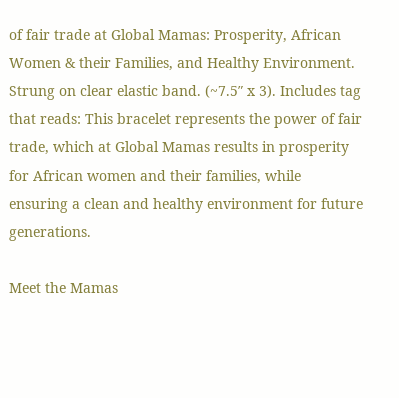of fair trade at Global Mamas: Prosperity, African Women & their Families, and Healthy Environment. Strung on clear elastic band. (~7.5″ x 3). Includes tag that reads: This bracelet represents the power of fair trade, which at Global Mamas results in prosperity for African women and their families, while ensuring a clean and healthy environment for future generations.

Meet the Mamas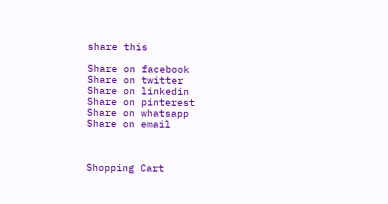share this

Share on facebook
Share on twitter
Share on linkedin
Share on pinterest
Share on whatsapp
Share on email



Shopping Cart